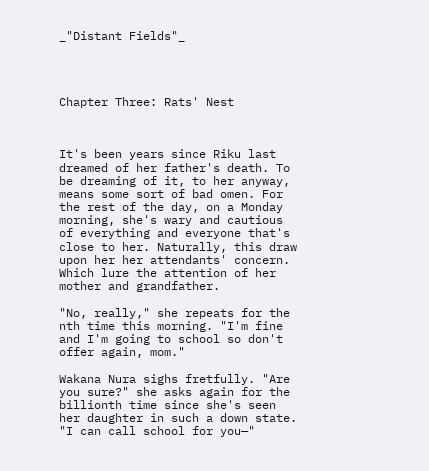_"Distant Fields"_




Chapter Three: Rats' Nest



It's been years since Riku last dreamed of her father's death. To be dreaming of it, to her anyway, means some sort of bad omen. For the rest of the day, on a Monday morning, she's wary and cautious of everything and everyone that's close to her. Naturally, this draw upon her her attendants' concern. Which lure the attention of her mother and grandfather.

"No, really," she repeats for the nth time this morning. "I'm fine and I'm going to school so don't offer again, mom."

Wakana Nura sighs fretfully. "Are you sure?" she asks again for the billionth time since she's seen her daughter in such a down state. "I can call school for you—"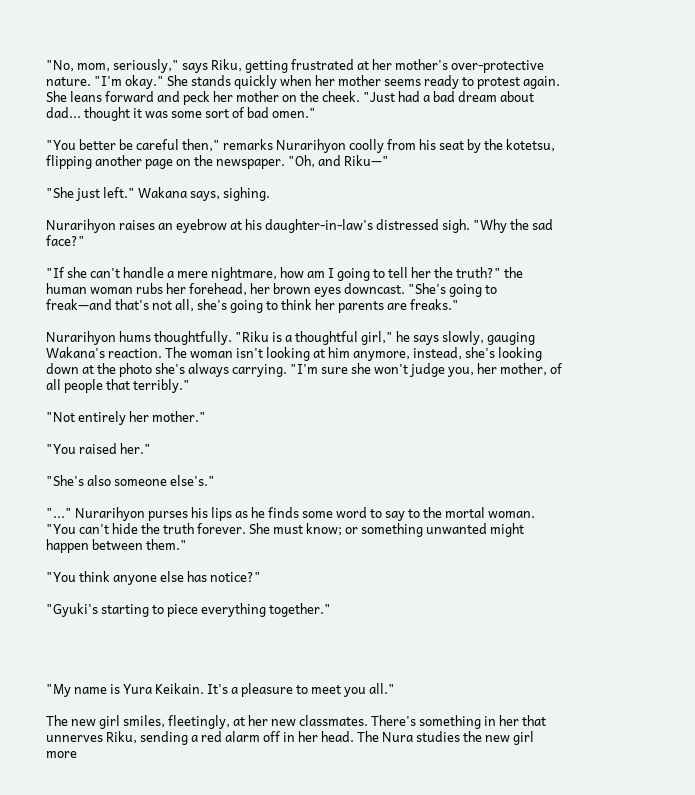"No, mom, seriously," says Riku, getting frustrated at her mother's over-protective nature. "I'm okay." She stands quickly when her mother seems ready to protest again. She leans forward and peck her mother on the cheek. "Just had a bad dream about dad... thought it was some sort of bad omen."

"You better be careful then," remarks Nurarihyon coolly from his seat by the kotetsu, flipping another page on the newspaper. "Oh, and Riku—"

"She just left." Wakana says, sighing.

Nurarihyon raises an eyebrow at his daughter-in-law's distressed sigh. "Why the sad face?"

"If she can't handle a mere nightmare, how am I going to tell her the truth?" the human woman rubs her forehead, her brown eyes downcast. "She's going to freak—and that's not all, she's going to think her parents are freaks."

Nurarihyon hums thoughtfully. "Riku is a thoughtful girl," he says slowly, gauging Wakana's reaction. The woman isn't looking at him anymore, instead, she's looking down at the photo she's always carrying. "I'm sure she won't judge you, her mother, of all people that terribly."

"Not entirely her mother."

"You raised her."

"She's also someone else's."

"..." Nurarihyon purses his lips as he finds some word to say to the mortal woman. "You can't hide the truth forever. She must know; or something unwanted might happen between them."

"You think anyone else has notice?"

"Gyuki's starting to piece everything together."




"My name is Yura Keikain. It's a pleasure to meet you all."

The new girl smiles, fleetingly, at her new classmates. There's something in her that unnerves Riku, sending a red alarm off in her head. The Nura studies the new girl more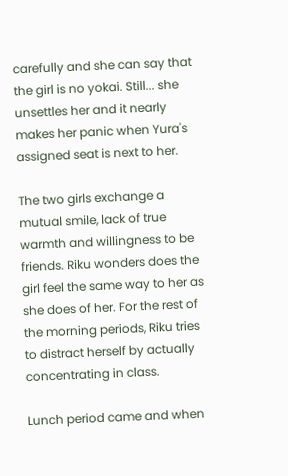carefully and she can say that the girl is no yokai. Still... she unsettles her and it nearly makes her panic when Yura's assigned seat is next to her.

The two girls exchange a mutual smile, lack of true warmth and willingness to be friends. Riku wonders does the girl feel the same way to her as she does of her. For the rest of the morning periods, Riku tries to distract herself by actually concentrating in class.

Lunch period came and when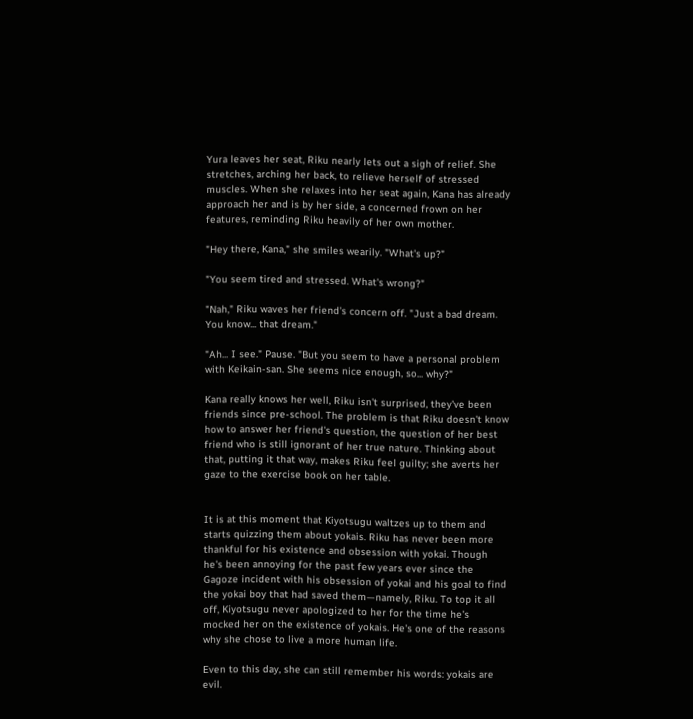Yura leaves her seat, Riku nearly lets out a sigh of relief. She stretches, arching her back, to relieve herself of stressed muscles. When she relaxes into her seat again, Kana has already approach her and is by her side, a concerned frown on her features, reminding Riku heavily of her own mother.

"Hey there, Kana," she smiles wearily. "What's up?"

"You seem tired and stressed. What's wrong?"

"Nah," Riku waves her friend's concern off. "Just a bad dream. You know... that dream."

"Ah... I see." Pause. "But you seem to have a personal problem with Keikain-san. She seems nice enough, so... why?"

Kana really knows her well, Riku isn't surprised, they've been friends since pre-school. The problem is that Riku doesn't know how to answer her friend's question, the question of her best friend who is still ignorant of her true nature. Thinking about that, putting it that way, makes Riku feel guilty; she averts her gaze to the exercise book on her table.


It is at this moment that Kiyotsugu waltzes up to them and starts quizzing them about yokais. Riku has never been more thankful for his existence and obsession with yokai. Though he's been annoying for the past few years ever since the Gagoze incident with his obsession of yokai and his goal to find the yokai boy that had saved them—namely, Riku. To top it all off, Kiyotsugu never apologized to her for the time he's mocked her on the existence of yokais. He's one of the reasons why she chose to live a more human life.

Even to this day, she can still remember his words: yokais are evil.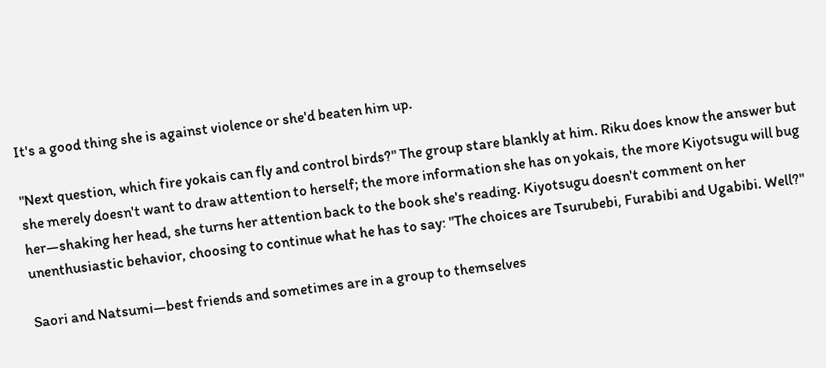It's a good thing she is against violence or she'd beaten him up.

"Next question, which fire yokais can fly and control birds?" The group stare blankly at him. Riku does know the answer but she merely doesn't want to draw attention to herself; the more information she has on yokais, the more Kiyotsugu will bug her—shaking her head, she turns her attention back to the book she's reading. Kiyotsugu doesn't comment on her unenthusiastic behavior, choosing to continue what he has to say: "The choices are Tsurubebi, Furabibi and Ugabibi. Well?"

Saori and Natsumi—best friends and sometimes are in a group to themselves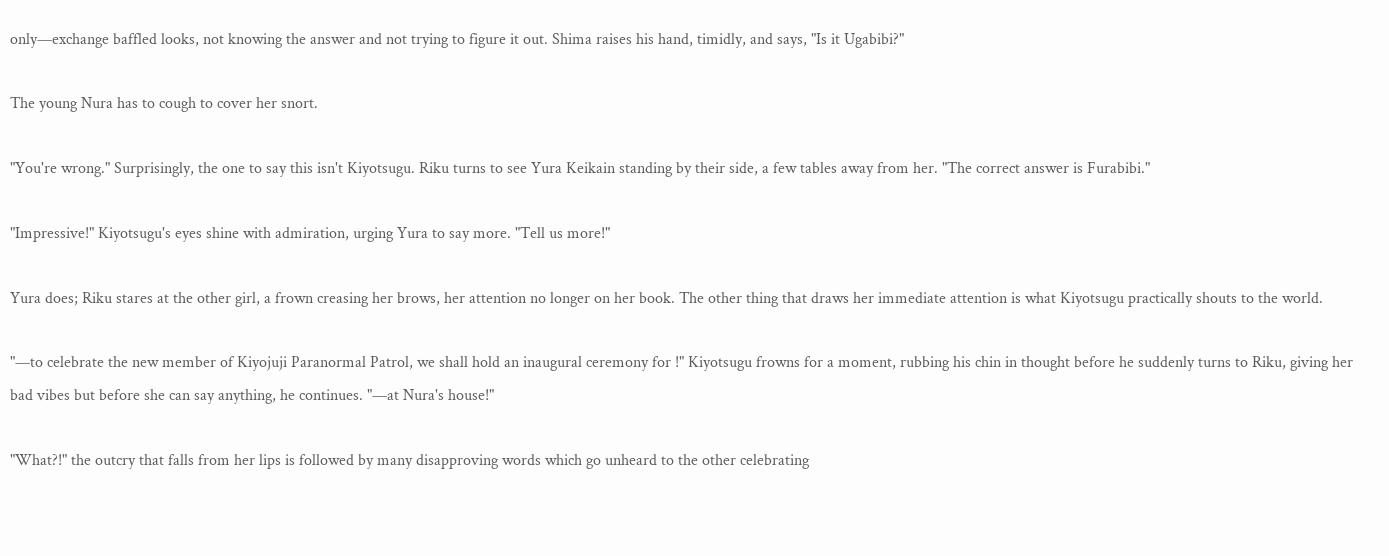only—exchange baffled looks, not knowing the answer and not trying to figure it out. Shima raises his hand, timidly, and says, "Is it Ugabibi?"

The young Nura has to cough to cover her snort.

"You're wrong." Surprisingly, the one to say this isn't Kiyotsugu. Riku turns to see Yura Keikain standing by their side, a few tables away from her. "The correct answer is Furabibi."

"Impressive!" Kiyotsugu's eyes shine with admiration, urging Yura to say more. "Tell us more!"

Yura does; Riku stares at the other girl, a frown creasing her brows, her attention no longer on her book. The other thing that draws her immediate attention is what Kiyotsugu practically shouts to the world.

"—to celebrate the new member of Kiyojuji Paranormal Patrol, we shall hold an inaugural ceremony for !" Kiyotsugu frowns for a moment, rubbing his chin in thought before he suddenly turns to Riku, giving her bad vibes but before she can say anything, he continues. "—at Nura's house!"

"What?!" the outcry that falls from her lips is followed by many disapproving words which go unheard to the other celebrating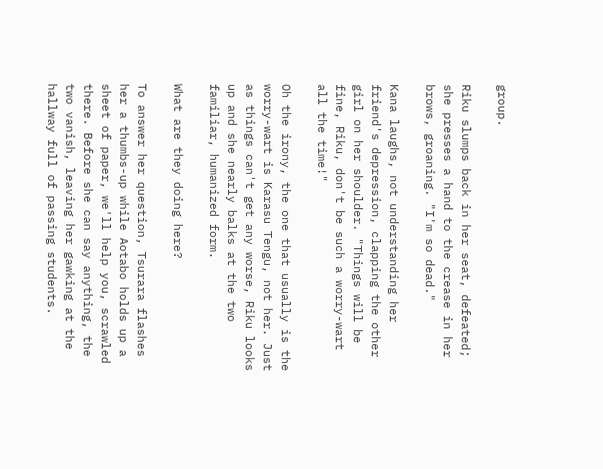group.

Riku slumps back in her seat, defeated; she presses a hand to the crease in her brows, groaning. "I'm so dead."

Kana laughs, not understanding her friend's depression, clapping the other girl on her shoulder. "Things will be fine, Riku, don't be such a worry-wart all the time!"

Oh the irony, the one that usually is the worry-wart is Karasu Tengu, not her. Just as things can't get any worse, Riku looks up and she nearly balks at the two familiar, humanized form.

What are they doing here?

To answer her question, Tsurara flashes her a thumbs-up while Aotabo holds up a sheet of paper, we'll help you, scrawled there. Before she can say anything, the two vanish, leaving her gawking at the hallway full of passing students.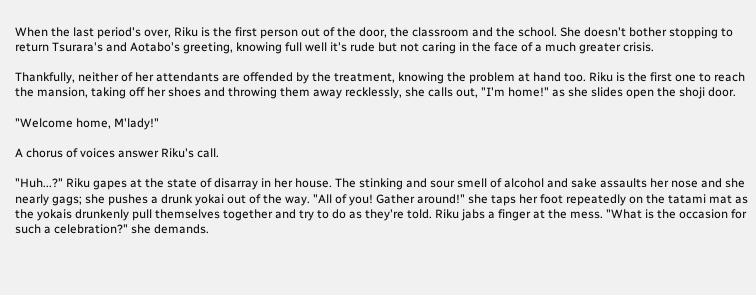When the last period's over, Riku is the first person out of the door, the classroom and the school. She doesn't bother stopping to return Tsurara's and Aotabo's greeting, knowing full well it's rude but not caring in the face of a much greater crisis.

Thankfully, neither of her attendants are offended by the treatment, knowing the problem at hand too. Riku is the first one to reach the mansion, taking off her shoes and throwing them away recklessly, she calls out, "I'm home!" as she slides open the shoji door.

"Welcome home, M'lady!"

A chorus of voices answer Riku's call.

"Huh...?" Riku gapes at the state of disarray in her house. The stinking and sour smell of alcohol and sake assaults her nose and she nearly gags; she pushes a drunk yokai out of the way. "All of you! Gather around!" she taps her foot repeatedly on the tatami mat as the yokais drunkenly pull themselves together and try to do as they're told. Riku jabs a finger at the mess. "What is the occasion for such a celebration?" she demands.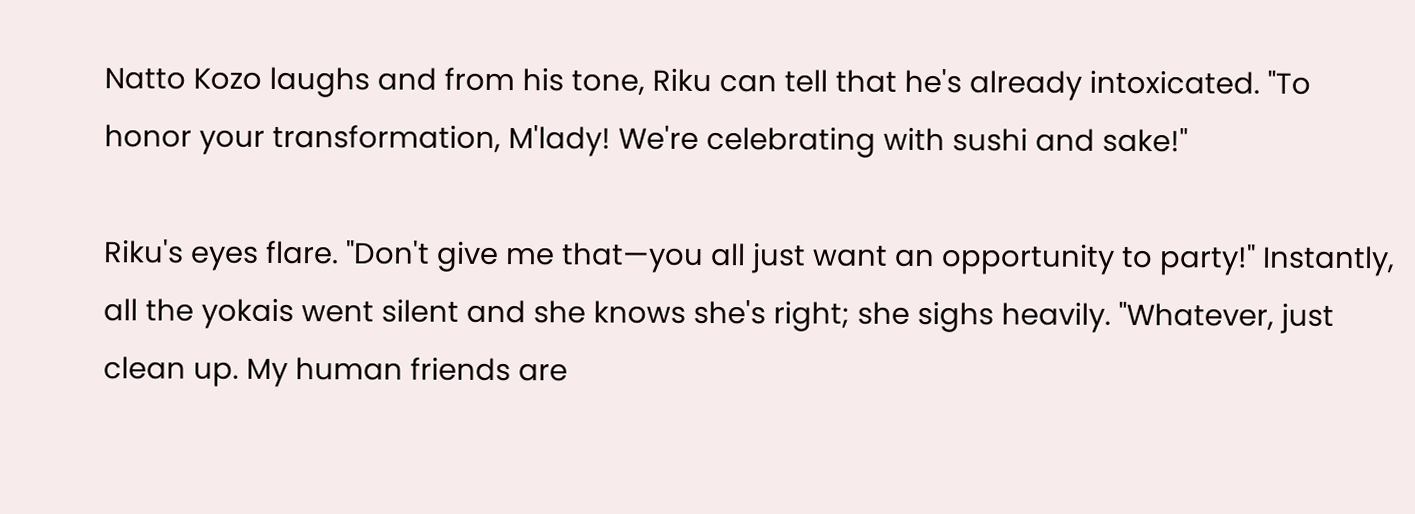Natto Kozo laughs and from his tone, Riku can tell that he's already intoxicated. "To honor your transformation, M'lady! We're celebrating with sushi and sake!"

Riku's eyes flare. "Don't give me that—you all just want an opportunity to party!" Instantly, all the yokais went silent and she knows she's right; she sighs heavily. "Whatever, just clean up. My human friends are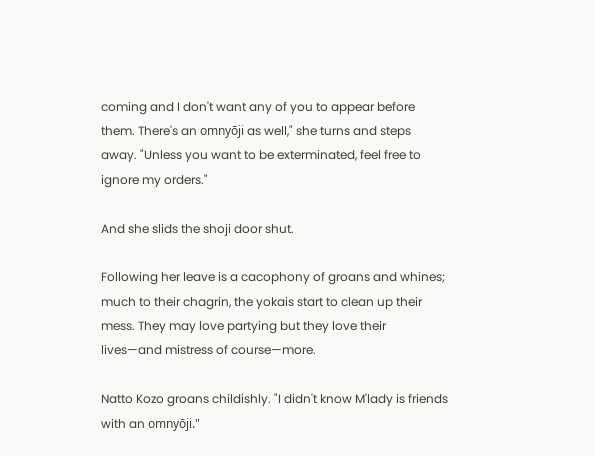coming and I don't want any of you to appear before them. There's an omnyōji as well," she turns and steps away. "Unless you want to be exterminated, feel free to ignore my orders."

And she slids the shoji door shut.

Following her leave is a cacophony of groans and whines; much to their chagrin, the yokais start to clean up their mess. They may love partying but they love their lives—and mistress of course—more.

Natto Kozo groans childishly. "I didn't know M'lady is friends with an omnyōji."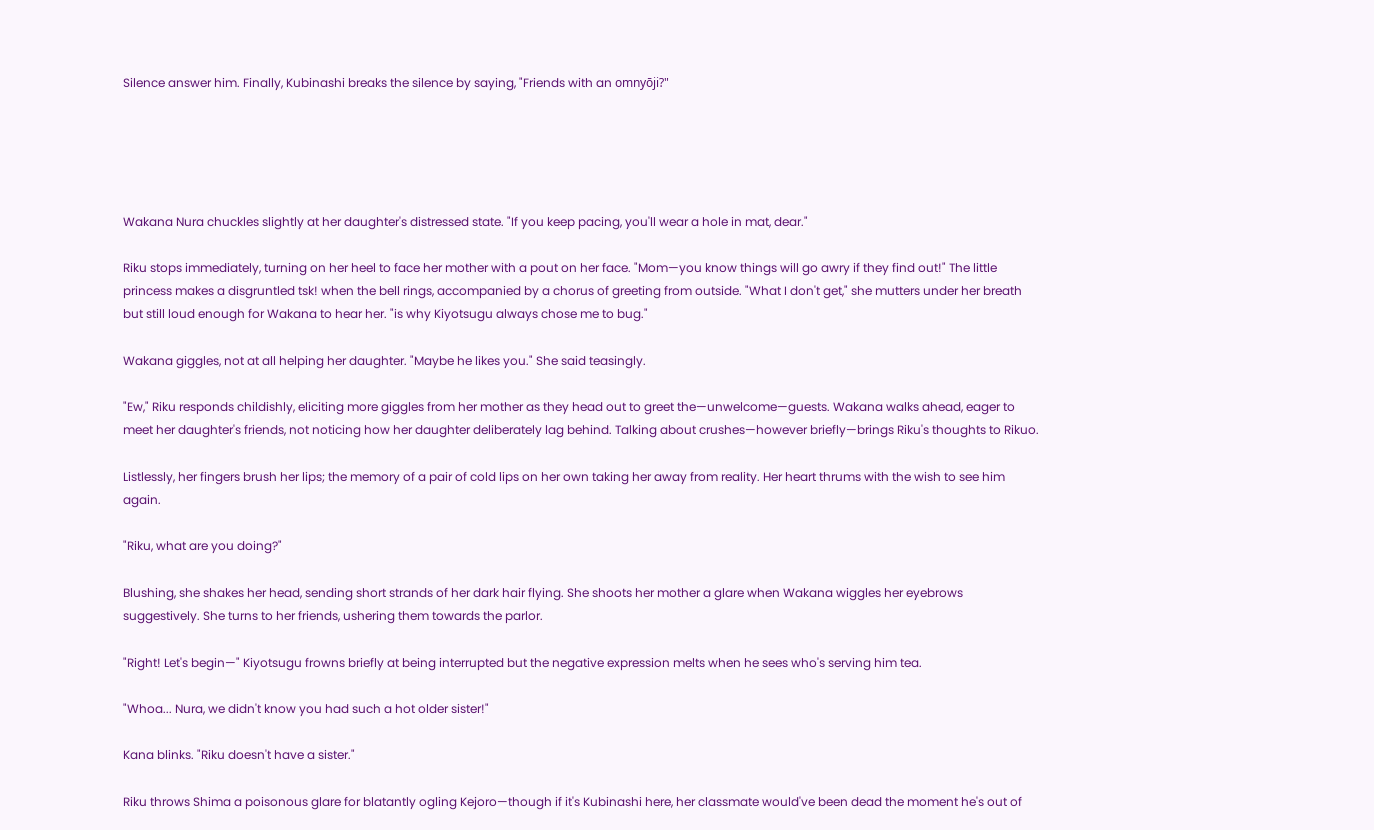Silence answer him. Finally, Kubinashi breaks the silence by saying, "Friends with an omnyōji?"





Wakana Nura chuckles slightly at her daughter's distressed state. "If you keep pacing, you'll wear a hole in mat, dear."

Riku stops immediately, turning on her heel to face her mother with a pout on her face. "Mom—you know things will go awry if they find out!" The little princess makes a disgruntled tsk! when the bell rings, accompanied by a chorus of greeting from outside. "What I don't get," she mutters under her breath but still loud enough for Wakana to hear her. "is why Kiyotsugu always chose me to bug."

Wakana giggles, not at all helping her daughter. "Maybe he likes you." She said teasingly.

"Ew," Riku responds childishly, eliciting more giggles from her mother as they head out to greet the—unwelcome—guests. Wakana walks ahead, eager to meet her daughter's friends, not noticing how her daughter deliberately lag behind. Talking about crushes—however briefly—brings Riku's thoughts to Rikuo.

Listlessly, her fingers brush her lips; the memory of a pair of cold lips on her own taking her away from reality. Her heart thrums with the wish to see him again.

"Riku, what are you doing?"

Blushing, she shakes her head, sending short strands of her dark hair flying. She shoots her mother a glare when Wakana wiggles her eyebrows suggestively. She turns to her friends, ushering them towards the parlor.

"Right! Let's begin—" Kiyotsugu frowns briefly at being interrupted but the negative expression melts when he sees who's serving him tea.

"Whoa... Nura, we didn't know you had such a hot older sister!"

Kana blinks. "Riku doesn't have a sister."

Riku throws Shima a poisonous glare for blatantly ogling Kejoro—though if it's Kubinashi here, her classmate would've been dead the moment he's out of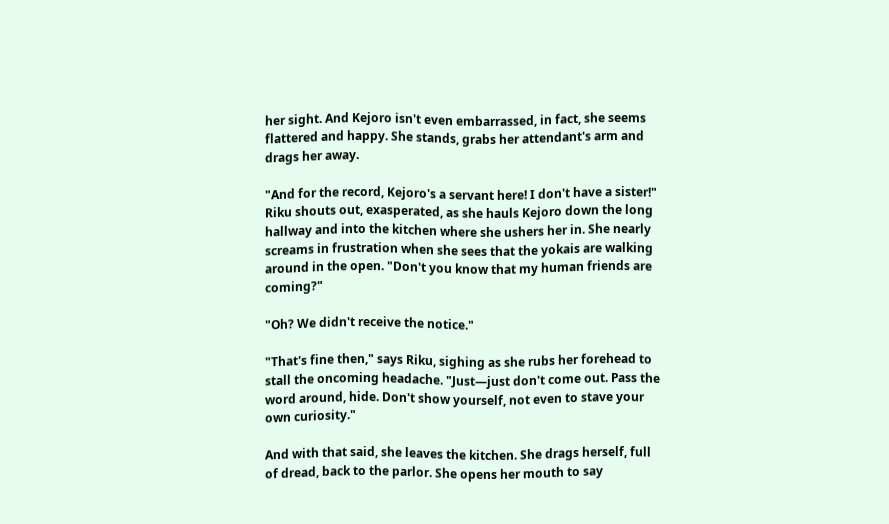her sight. And Kejoro isn't even embarrassed, in fact, she seems flattered and happy. She stands, grabs her attendant's arm and drags her away.

"And for the record, Kejoro's a servant here! I don't have a sister!" Riku shouts out, exasperated, as she hauls Kejoro down the long hallway and into the kitchen where she ushers her in. She nearly screams in frustration when she sees that the yokais are walking around in the open. "Don't you know that my human friends are coming?"

"Oh? We didn't receive the notice."

"That's fine then," says Riku, sighing as she rubs her forehead to stall the oncoming headache. "Just—just don't come out. Pass the word around, hide. Don't show yourself, not even to stave your own curiosity."

And with that said, she leaves the kitchen. She drags herself, full of dread, back to the parlor. She opens her mouth to say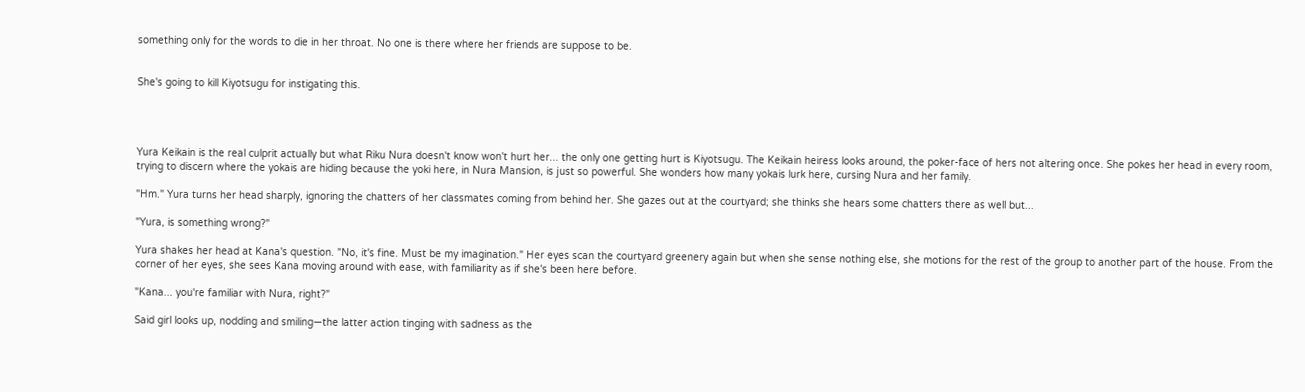something only for the words to die in her throat. No one is there where her friends are suppose to be.


She's going to kill Kiyotsugu for instigating this.




Yura Keikain is the real culprit actually but what Riku Nura doesn't know won't hurt her... the only one getting hurt is Kiyotsugu. The Keikain heiress looks around, the poker-face of hers not altering once. She pokes her head in every room, trying to discern where the yokais are hiding because the yoki here, in Nura Mansion, is just so powerful. She wonders how many yokais lurk here, cursing Nura and her family.

"Hm." Yura turns her head sharply, ignoring the chatters of her classmates coming from behind her. She gazes out at the courtyard; she thinks she hears some chatters there as well but...

"Yura, is something wrong?"

Yura shakes her head at Kana's question. "No, it's fine. Must be my imagination." Her eyes scan the courtyard greenery again but when she sense nothing else, she motions for the rest of the group to another part of the house. From the corner of her eyes, she sees Kana moving around with ease, with familiarity as if she's been here before.

"Kana... you're familiar with Nura, right?"

Said girl looks up, nodding and smiling—the latter action tinging with sadness as the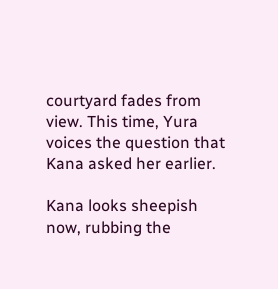courtyard fades from view. This time, Yura voices the question that Kana asked her earlier.

Kana looks sheepish now, rubbing the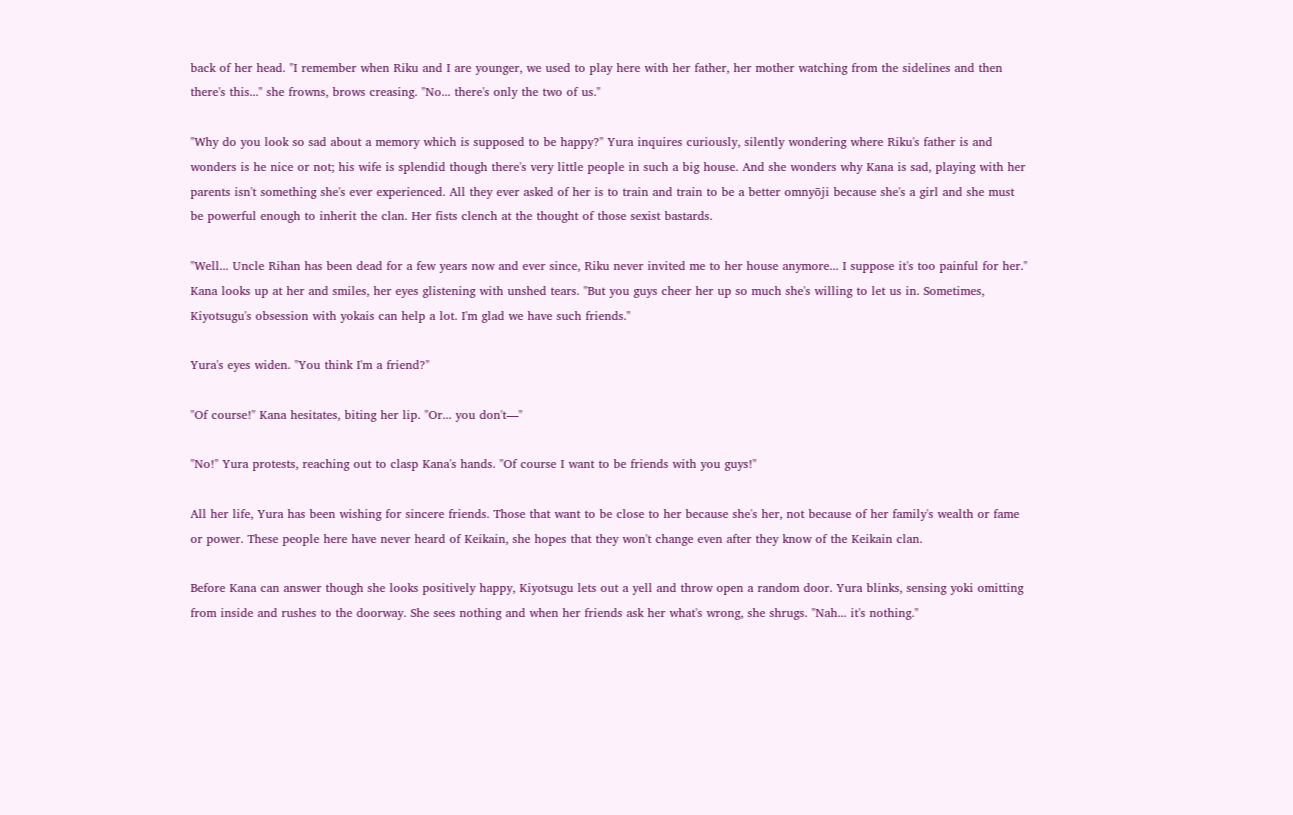back of her head. "I remember when Riku and I are younger, we used to play here with her father, her mother watching from the sidelines and then there's this..." she frowns, brows creasing. "No... there's only the two of us."

"Why do you look so sad about a memory which is supposed to be happy?" Yura inquires curiously, silently wondering where Riku's father is and wonders is he nice or not; his wife is splendid though there's very little people in such a big house. And she wonders why Kana is sad, playing with her parents isn't something she's ever experienced. All they ever asked of her is to train and train to be a better omnyōji because she's a girl and she must be powerful enough to inherit the clan. Her fists clench at the thought of those sexist bastards.

"Well... Uncle Rihan has been dead for a few years now and ever since, Riku never invited me to her house anymore... I suppose it's too painful for her." Kana looks up at her and smiles, her eyes glistening with unshed tears. "But you guys cheer her up so much she's willing to let us in. Sometimes, Kiyotsugu's obsession with yokais can help a lot. I'm glad we have such friends."

Yura's eyes widen. "You think I'm a friend?"

"Of course!" Kana hesitates, biting her lip. "Or... you don't—"

"No!" Yura protests, reaching out to clasp Kana's hands. "Of course I want to be friends with you guys!"

All her life, Yura has been wishing for sincere friends. Those that want to be close to her because she's her, not because of her family's wealth or fame or power. These people here have never heard of Keikain, she hopes that they won't change even after they know of the Keikain clan.

Before Kana can answer though she looks positively happy, Kiyotsugu lets out a yell and throw open a random door. Yura blinks, sensing yoki omitting from inside and rushes to the doorway. She sees nothing and when her friends ask her what's wrong, she shrugs. "Nah... it's nothing."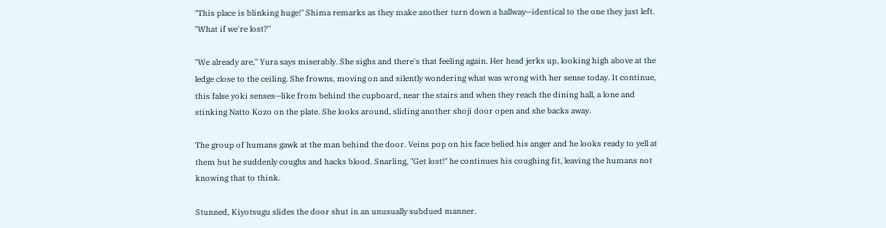"This place is blinking huge!" Shima remarks as they make another turn down a hallway—identical to the one they just left. "What if we're lost?"

"We already are," Yura says miserably. She sighs and there's that feeling again. Her head jerks up, looking high above at the ledge close to the ceiling. She frowns, moving on and silently wondering what was wrong with her sense today. It continue, this false yoki senses—like from behind the cupboard, near the stairs and when they reach the dining hall, a lone and stinking Natto Kozo on the plate. She looks around, sliding another shoji door open and she backs away.

The group of humans gawk at the man behind the door. Veins pop on his face belied his anger and he looks ready to yell at them but he suddenly coughs and hacks blood. Snarling, "Get lost!" he continues his coughing fit, leaving the humans not knowing that to think.

Stunned, Kiyotsugu slides the door shut in an unusually subdued manner.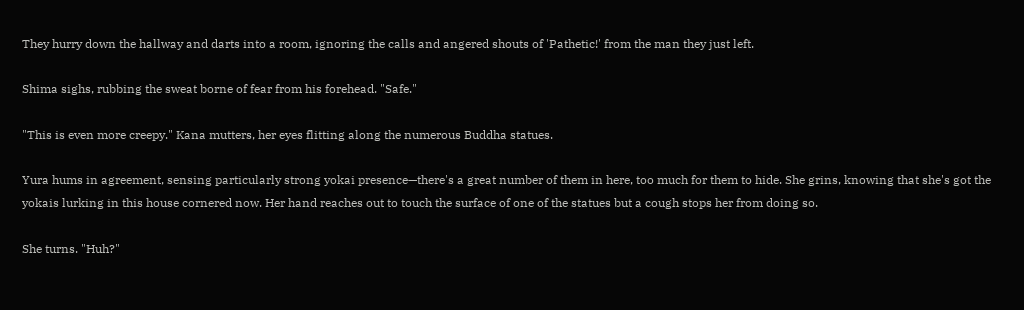They hurry down the hallway and darts into a room, ignoring the calls and angered shouts of 'Pathetic!' from the man they just left.

Shima sighs, rubbing the sweat borne of fear from his forehead. "Safe."

"This is even more creepy." Kana mutters, her eyes flitting along the numerous Buddha statues.

Yura hums in agreement, sensing particularly strong yokai presence—there's a great number of them in here, too much for them to hide. She grins, knowing that she's got the yokais lurking in this house cornered now. Her hand reaches out to touch the surface of one of the statues but a cough stops her from doing so.

She turns. "Huh?"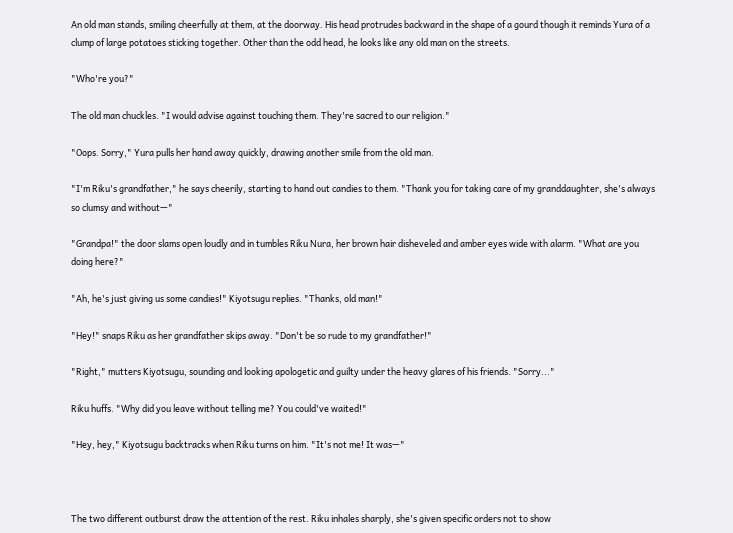An old man stands, smiling cheerfully at them, at the doorway. His head protrudes backward in the shape of a gourd though it reminds Yura of a clump of large potatoes sticking together. Other than the odd head, he looks like any old man on the streets.

"Who're you?"

The old man chuckles. "I would advise against touching them. They're sacred to our religion."

"Oops. Sorry," Yura pulls her hand away quickly, drawing another smile from the old man.

"I'm Riku's grandfather," he says cheerily, starting to hand out candies to them. "Thank you for taking care of my granddaughter, she's always so clumsy and without—"

"Grandpa!" the door slams open loudly and in tumbles Riku Nura, her brown hair disheveled and amber eyes wide with alarm. "What are you doing here?"

"Ah, he's just giving us some candies!" Kiyotsugu replies. "Thanks, old man!"

"Hey!" snaps Riku as her grandfather skips away. "Don't be so rude to my grandfather!"

"Right," mutters Kiyotsugu, sounding and looking apologetic and guilty under the heavy glares of his friends. "Sorry..."

Riku huffs. "Why did you leave without telling me? You could've waited!"

"Hey, hey," Kiyotsugu backtracks when Riku turns on him. "It's not me! It was—"



The two different outburst draw the attention of the rest. Riku inhales sharply, she's given specific orders not to show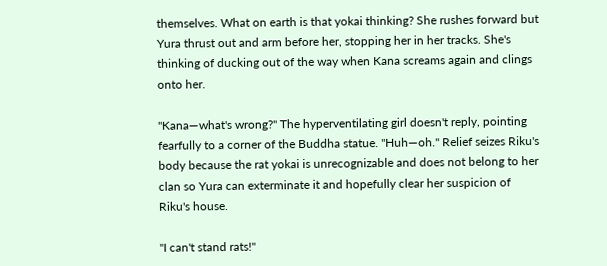themselves. What on earth is that yokai thinking? She rushes forward but Yura thrust out and arm before her, stopping her in her tracks. She's thinking of ducking out of the way when Kana screams again and clings onto her.

"Kana—what's wrong?" The hyperventilating girl doesn't reply, pointing fearfully to a corner of the Buddha statue. "Huh—oh." Relief seizes Riku's body because the rat yokai is unrecognizable and does not belong to her clan so Yura can exterminate it and hopefully clear her suspicion of Riku's house.

"I can't stand rats!"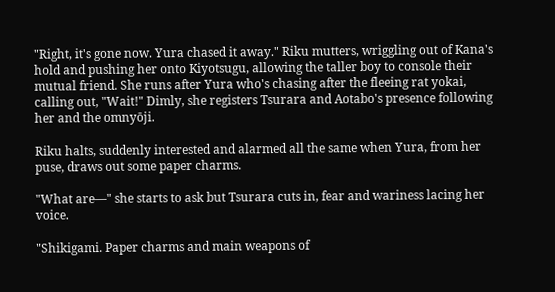"Right, it's gone now. Yura chased it away." Riku mutters, wriggling out of Kana's hold and pushing her onto Kiyotsugu, allowing the taller boy to console their mutual friend. She runs after Yura who's chasing after the fleeing rat yokai, calling out, "Wait!" Dimly, she registers Tsurara and Aotabo's presence following her and the omnyōji.

Riku halts, suddenly interested and alarmed all the same when Yura, from her puse, draws out some paper charms.

"What are—" she starts to ask but Tsurara cuts in, fear and wariness lacing her voice.

"Shikigami. Paper charms and main weapons of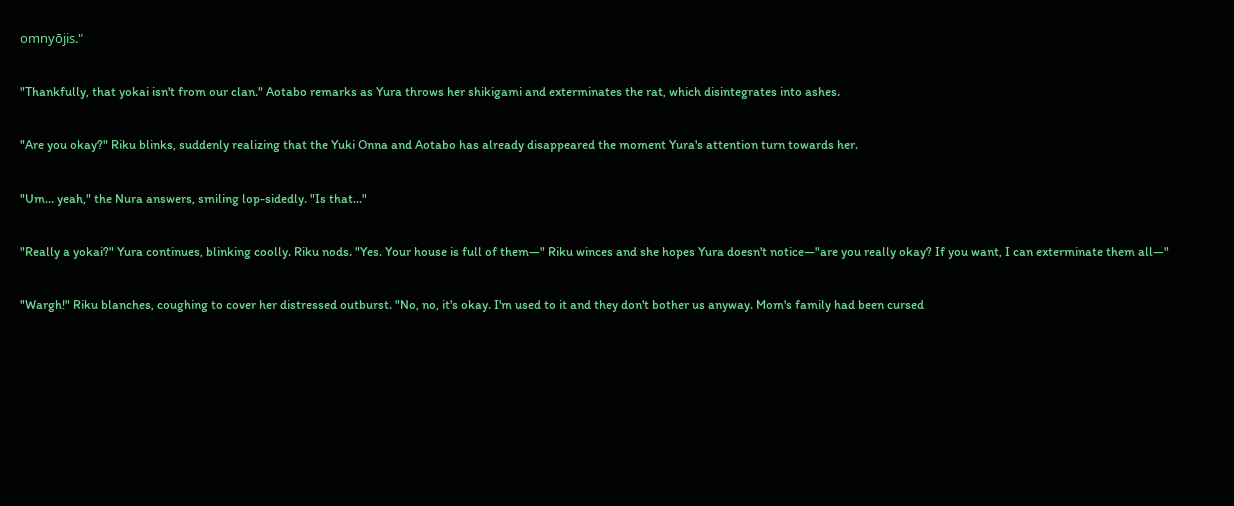omnyōjis."

"Thankfully, that yokai isn't from our clan." Aotabo remarks as Yura throws her shikigami and exterminates the rat, which disintegrates into ashes.

"Are you okay?" Riku blinks, suddenly realizing that the Yuki Onna and Aotabo has already disappeared the moment Yura's attention turn towards her.

"Um... yeah," the Nura answers, smiling lop-sidedly. "Is that..."

"Really a yokai?" Yura continues, blinking coolly. Riku nods. "Yes. Your house is full of them—" Riku winces and she hopes Yura doesn't notice—"are you really okay? If you want, I can exterminate them all—"

"Wargh!" Riku blanches, coughing to cover her distressed outburst. "No, no, it's okay. I'm used to it and they don't bother us anyway. Mom's family had been cursed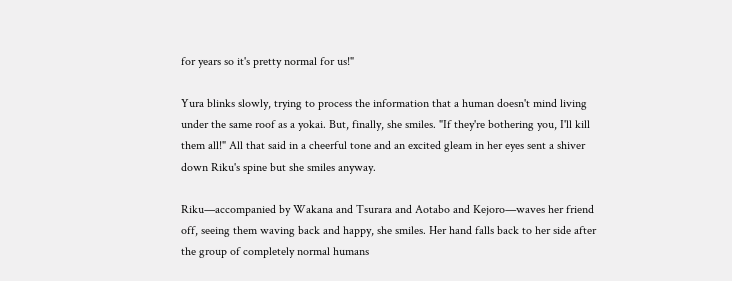for years so it's pretty normal for us!"

Yura blinks slowly, trying to process the information that a human doesn't mind living under the same roof as a yokai. But, finally, she smiles. "If they're bothering you, I'll kill them all!" All that said in a cheerful tone and an excited gleam in her eyes sent a shiver down Riku's spine but she smiles anyway.

Riku—accompanied by Wakana and Tsurara and Aotabo and Kejoro—waves her friend off, seeing them waving back and happy, she smiles. Her hand falls back to her side after the group of completely normal humans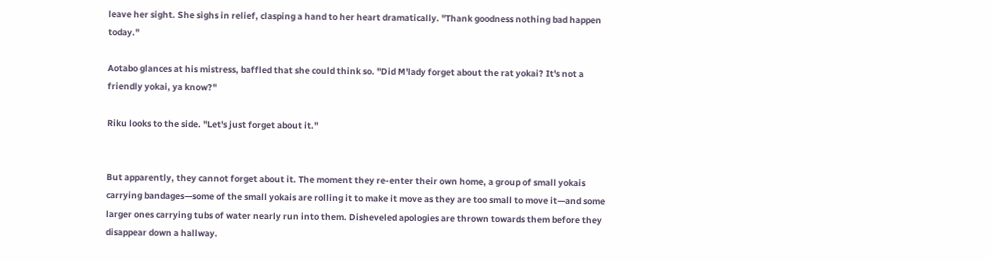leave her sight. She sighs in relief, clasping a hand to her heart dramatically. "Thank goodness nothing bad happen today."

Aotabo glances at his mistress, baffled that she could think so. "Did M'lady forget about the rat yokai? It's not a friendly yokai, ya know?"

Riku looks to the side. "Let's just forget about it."


But apparently, they cannot forget about it. The moment they re-enter their own home, a group of small yokais carrying bandages—some of the small yokais are rolling it to make it move as they are too small to move it—and some larger ones carrying tubs of water nearly run into them. Disheveled apologies are thrown towards them before they disappear down a hallway.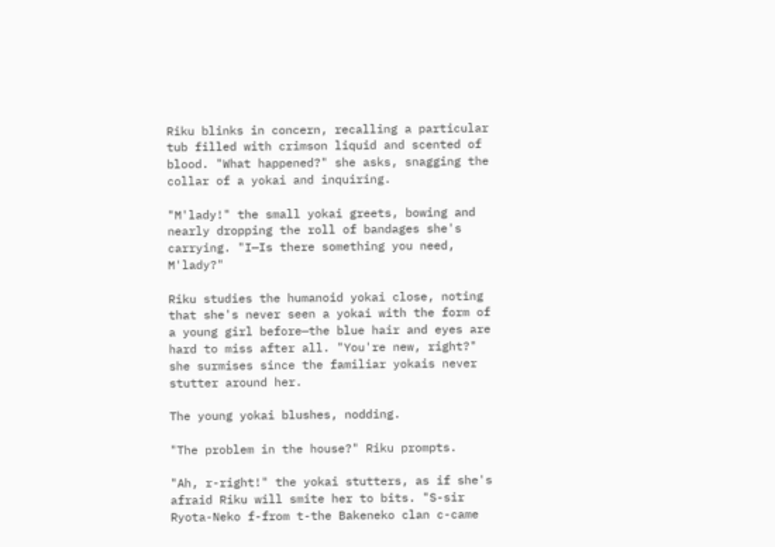Riku blinks in concern, recalling a particular tub filled with crimson liquid and scented of blood. "What happened?" she asks, snagging the collar of a yokai and inquiring.

"M'lady!" the small yokai greets, bowing and nearly dropping the roll of bandages she's carrying. "I—Is there something you need, M'lady?"

Riku studies the humanoid yokai close, noting that she's never seen a yokai with the form of a young girl before—the blue hair and eyes are hard to miss after all. "You're new, right?" she surmises since the familiar yokais never stutter around her.

The young yokai blushes, nodding.

"The problem in the house?" Riku prompts.

"Ah, r-right!" the yokai stutters, as if she's afraid Riku will smite her to bits. "S-sir Ryota-Neko f-from t-the Bakeneko clan c-came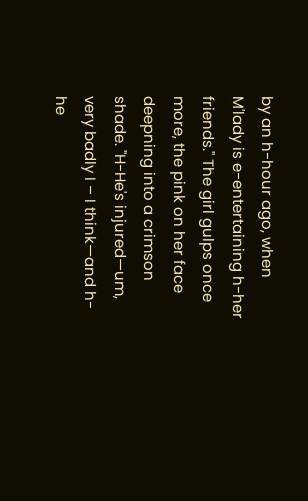by an h-hour ago, when M'lady is e-entertaining h-her friends." The girl gulps once more, the pink on her face deepning into a crimson shade. "H-He's injured—um, very badly I – I think—and h-he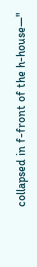collapsed in f-front of the h-house—"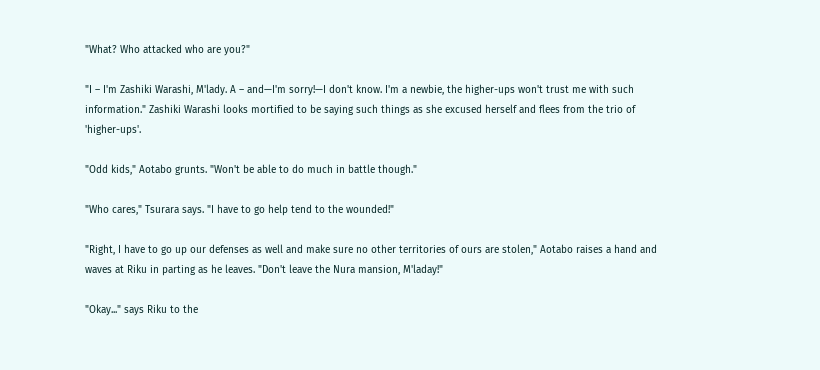"What? Who attacked who are you?"

"I – I'm Zashiki Warashi, M'lady. A – and—I'm sorry!—I don't know. I'm a newbie, the higher-ups won't trust me with such information." Zashiki Warashi looks mortified to be saying such things as she excused herself and flees from the trio of 'higher-ups'.

"Odd kids," Aotabo grunts. "Won't be able to do much in battle though."

"Who cares," Tsurara says. "I have to go help tend to the wounded!"

"Right, I have to go up our defenses as well and make sure no other territories of ours are stolen," Aotabo raises a hand and waves at Riku in parting as he leaves. "Don't leave the Nura mansion, M'laday!"

"Okay..." says Riku to the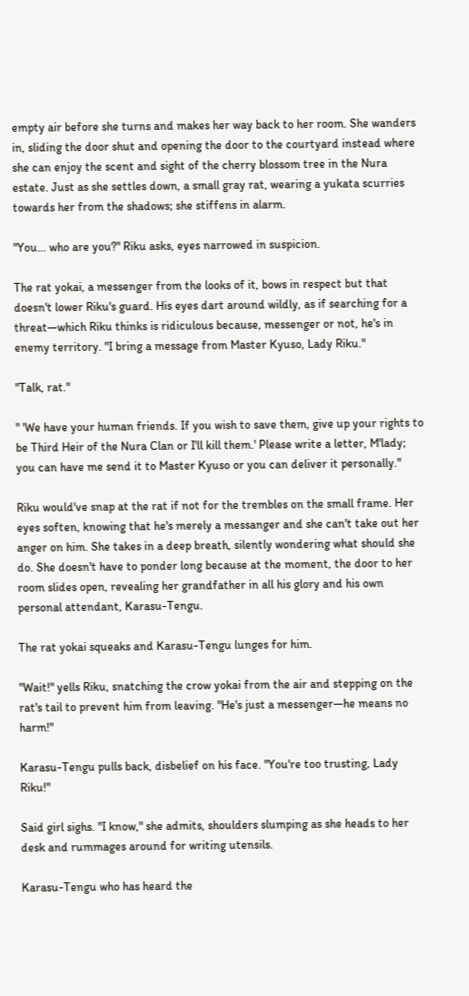empty air before she turns and makes her way back to her room. She wanders in, sliding the door shut and opening the door to the courtyard instead where she can enjoy the scent and sight of the cherry blossom tree in the Nura estate. Just as she settles down, a small gray rat, wearing a yukata scurries towards her from the shadows; she stiffens in alarm.

"You... who are you?" Riku asks, eyes narrowed in suspicion.

The rat yokai, a messenger from the looks of it, bows in respect but that doesn't lower Riku's guard. His eyes dart around wildly, as if searching for a threat—which Riku thinks is ridiculous because, messenger or not, he's in enemy territory. "I bring a message from Master Kyuso, Lady Riku."

"Talk, rat."

" 'We have your human friends. If you wish to save them, give up your rights to be Third Heir of the Nura Clan or I'll kill them.' Please write a letter, M'lady; you can have me send it to Master Kyuso or you can deliver it personally."

Riku would've snap at the rat if not for the trembles on the small frame. Her eyes soften, knowing that he's merely a messanger and she can't take out her anger on him. She takes in a deep breath, silently wondering what should she do. She doesn't have to ponder long because at the moment, the door to her room slides open, revealing her grandfather in all his glory and his own personal attendant, Karasu-Tengu.

The rat yokai squeaks and Karasu-Tengu lunges for him.

"Wait!" yells Riku, snatching the crow yokai from the air and stepping on the rat's tail to prevent him from leaving. "He's just a messenger—he means no harm!"

Karasu-Tengu pulls back, disbelief on his face. "You're too trusting, Lady Riku!"

Said girl sighs. "I know," she admits, shoulders slumping as she heads to her desk and rummages around for writing utensils.

Karasu-Tengu who has heard the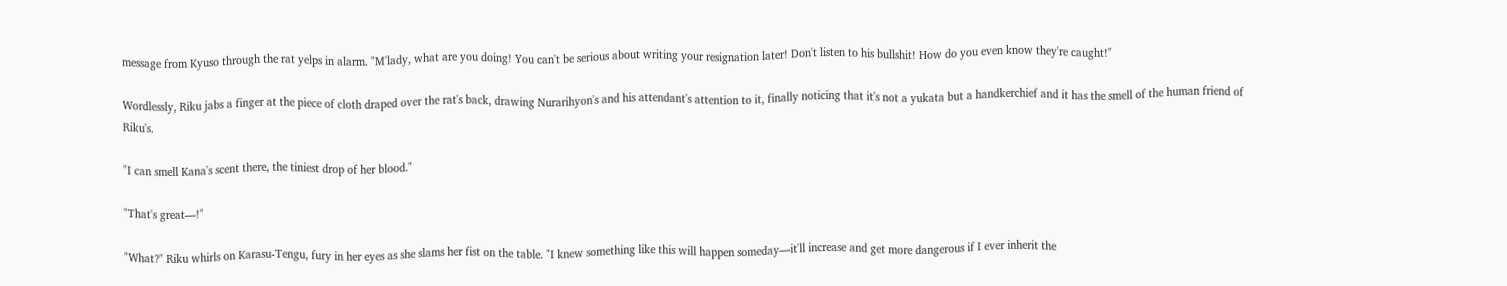message from Kyuso through the rat yelps in alarm. "M'lady, what are you doing! You can't be serious about writing your resignation later! Don't listen to his bullshit! How do you even know they're caught!"

Wordlessly, Riku jabs a finger at the piece of cloth draped over the rat's back, drawing Nurarihyon's and his attendant's attention to it, finally noticing that it's not a yukata but a handkerchief and it has the smell of the human friend of Riku's.

"I can smell Kana's scent there, the tiniest drop of her blood."

"That's great—!"

"What?" Riku whirls on Karasu-Tengu, fury in her eyes as she slams her fist on the table. "I knew something like this will happen someday—it'll increase and get more dangerous if I ever inherit the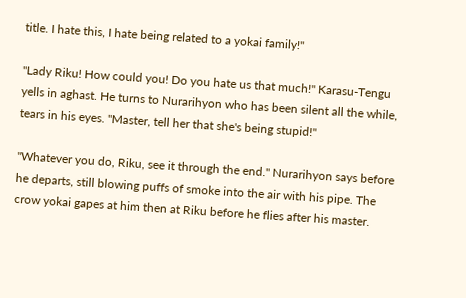title. I hate this, I hate being related to a yokai family!"

"Lady Riku! How could you! Do you hate us that much!" Karasu-Tengu yells in aghast. He turns to Nurarihyon who has been silent all the while, tears in his eyes. "Master, tell her that she's being stupid!"

"Whatever you do, Riku, see it through the end." Nurarihyon says before he departs, still blowing puffs of smoke into the air with his pipe. The crow yokai gapes at him then at Riku before he flies after his master.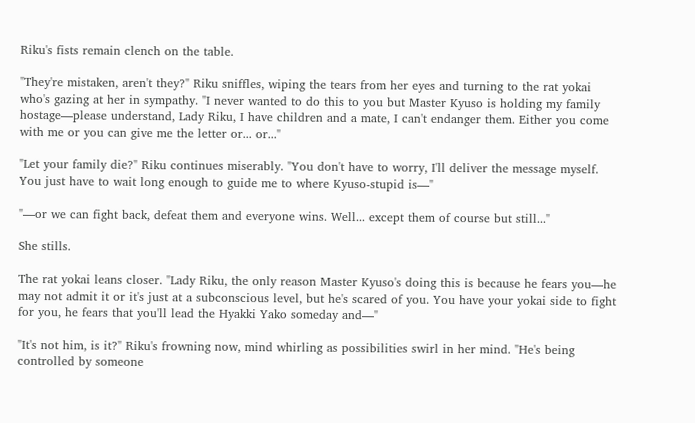Riku's fists remain clench on the table.

"They're mistaken, aren't they?" Riku sniffles, wiping the tears from her eyes and turning to the rat yokai who's gazing at her in sympathy. "I never wanted to do this to you but Master Kyuso is holding my family hostage—please understand, Lady Riku, I have children and a mate, I can't endanger them. Either you come with me or you can give me the letter or... or..."

"Let your family die?" Riku continues miserably. "You don't have to worry, I'll deliver the message myself. You just have to wait long enough to guide me to where Kyuso-stupid is—"

"—or we can fight back, defeat them and everyone wins. Well... except them of course but still..."

She stills.

The rat yokai leans closer. "Lady Riku, the only reason Master Kyuso's doing this is because he fears you—he may not admit it or it's just at a subconscious level, but he's scared of you. You have your yokai side to fight for you, he fears that you'll lead the Hyakki Yako someday and—"

"It's not him, is it?" Riku's frowning now, mind whirling as possibilities swirl in her mind. "He's being controlled by someone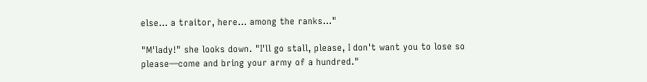else... a traitor, here... among the ranks..."

"M'lady!" she looks down. "I'll go stall, please, I don't want you to lose so please—come and bring your army of a hundred."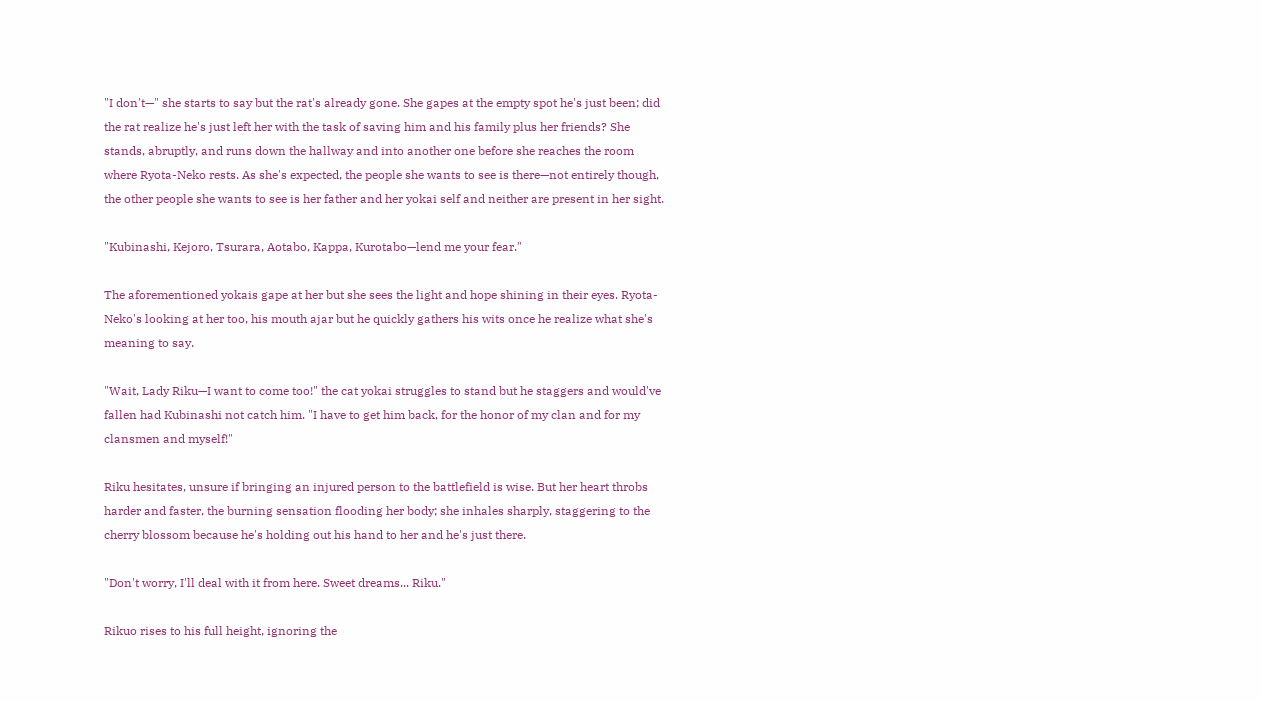"I don't—" she starts to say but the rat's already gone. She gapes at the empty spot he's just been; did the rat realize he's just left her with the task of saving him and his family plus her friends? She stands, abruptly, and runs down the hallway and into another one before she reaches the room where Ryota-Neko rests. As she's expected, the people she wants to see is there—not entirely though, the other people she wants to see is her father and her yokai self and neither are present in her sight.

"Kubinashi, Kejoro, Tsurara, Aotabo, Kappa, Kurotabo—lend me your fear."

The aforementioned yokais gape at her but she sees the light and hope shining in their eyes. Ryota-Neko's looking at her too, his mouth ajar but he quickly gathers his wits once he realize what she's meaning to say.

"Wait, Lady Riku—I want to come too!" the cat yokai struggles to stand but he staggers and would've fallen had Kubinashi not catch him. "I have to get him back, for the honor of my clan and for my clansmen and myself!"

Riku hesitates, unsure if bringing an injured person to the battlefield is wise. But her heart throbs harder and faster, the burning sensation flooding her body; she inhales sharply, staggering to the cherry blossom because he's holding out his hand to her and he's just there.

"Don't worry, I'll deal with it from here. Sweet dreams... Riku."

Rikuo rises to his full height, ignoring the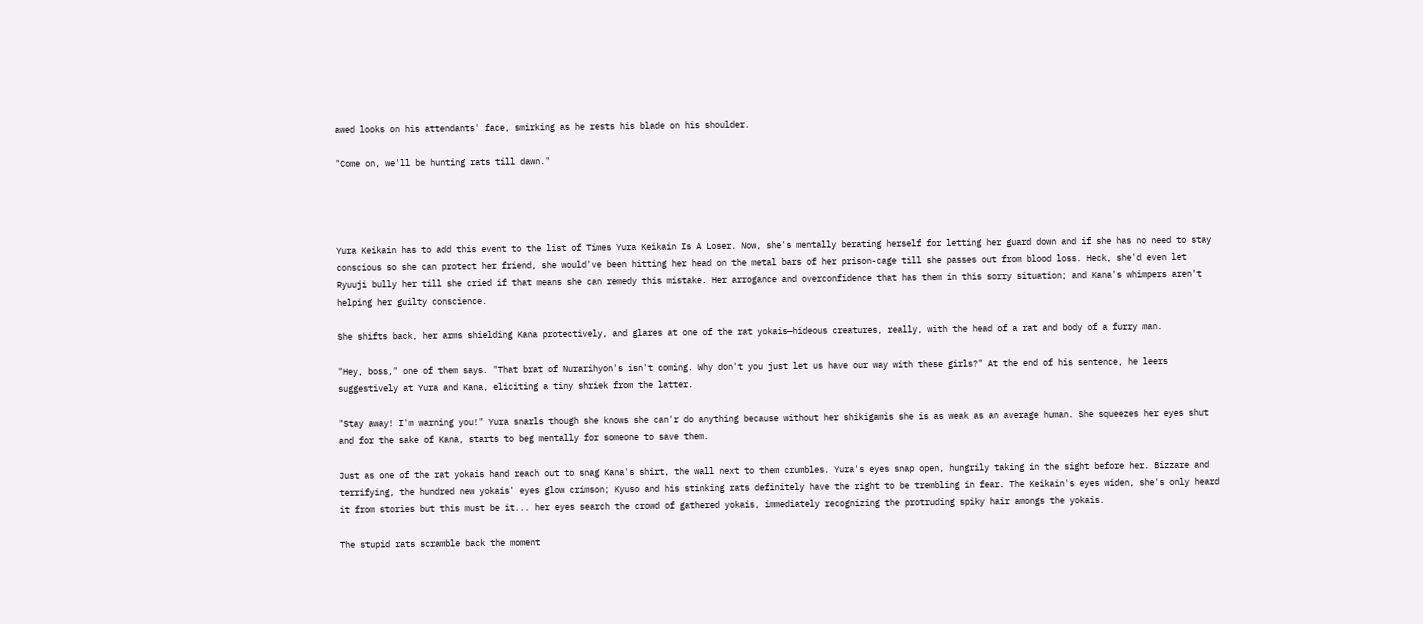awed looks on his attendants' face, smirking as he rests his blade on his shoulder.

"Come on, we'll be hunting rats till dawn."




Yura Keikain has to add this event to the list of Times Yura Keikain Is A Loser. Now, she's mentally berating herself for letting her guard down and if she has no need to stay conscious so she can protect her friend, she would've been hitting her head on the metal bars of her prison-cage till she passes out from blood loss. Heck, she'd even let Ryuuji bully her till she cried if that means she can remedy this mistake. Her arrogance and overconfidence that has them in this sorry situation; and Kana's whimpers aren't helping her guilty conscience.

She shifts back, her arms shielding Kana protectively, and glares at one of the rat yokais—hideous creatures, really, with the head of a rat and body of a furry man.

"Hey, boss," one of them says. "That brat of Nurarihyon's isn't coming. Why don't you just let us have our way with these girls?" At the end of his sentence, he leers suggestively at Yura and Kana, eliciting a tiny shriek from the latter.

"Stay away! I'm warning you!" Yura snarls though she knows she can'r do anything because without her shikigamis she is as weak as an average human. She squeezes her eyes shut and for the sake of Kana, starts to beg mentally for someone to save them.

Just as one of the rat yokais hand reach out to snag Kana's shirt, the wall next to them crumbles. Yura's eyes snap open, hungrily taking in the sight before her. Bizzare and terrifying, the hundred new yokais' eyes glow crimson; Kyuso and his stinking rats definitely have the right to be trembling in fear. The Keikain's eyes widen, she's only heard it from stories but this must be it... her eyes search the crowd of gathered yokais, immediately recognizing the protruding spiky hair amongs the yokais.

The stupid rats scramble back the moment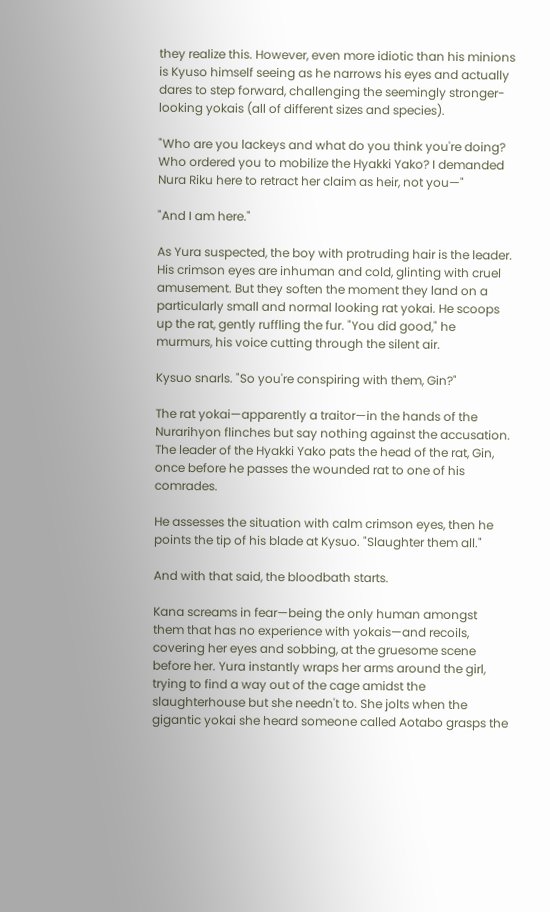they realize this. However, even more idiotic than his minions is Kyuso himself seeing as he narrows his eyes and actually dares to step forward, challenging the seemingly stronger-looking yokais (all of different sizes and species).

"Who are you lackeys and what do you think you're doing? Who ordered you to mobilize the Hyakki Yako? I demanded Nura Riku here to retract her claim as heir, not you—"

"And I am here."

As Yura suspected, the boy with protruding hair is the leader. His crimson eyes are inhuman and cold, glinting with cruel amusement. But they soften the moment they land on a particularly small and normal looking rat yokai. He scoops up the rat, gently ruffling the fur. "You did good," he murmurs, his voice cutting through the silent air.

Kysuo snarls. "So you're conspiring with them, Gin?"

The rat yokai—apparently a traitor—in the hands of the Nurarihyon flinches but say nothing against the accusation. The leader of the Hyakki Yako pats the head of the rat, Gin, once before he passes the wounded rat to one of his comrades.

He assesses the situation with calm crimson eyes, then he points the tip of his blade at Kysuo. "Slaughter them all."

And with that said, the bloodbath starts.

Kana screams in fear—being the only human amongst them that has no experience with yokais—and recoils, covering her eyes and sobbing, at the gruesome scene before her. Yura instantly wraps her arms around the girl, trying to find a way out of the cage amidst the slaughterhouse but she needn't to. She jolts when the gigantic yokai she heard someone called Aotabo grasps the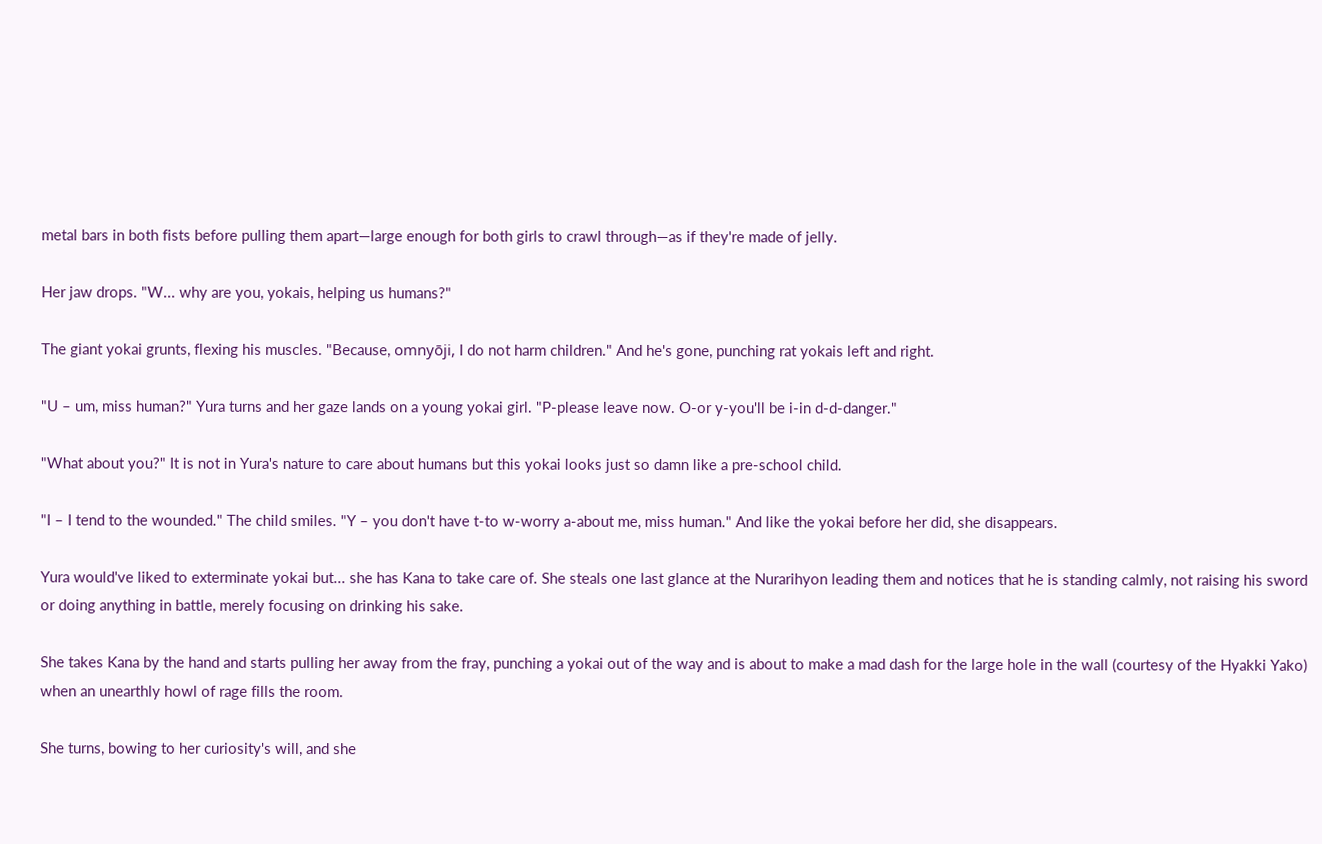metal bars in both fists before pulling them apart—large enough for both girls to crawl through—as if they're made of jelly.

Her jaw drops. "W... why are you, yokais, helping us humans?"

The giant yokai grunts, flexing his muscles. "Because, omnyōji, I do not harm children." And he's gone, punching rat yokais left and right.

"U – um, miss human?" Yura turns and her gaze lands on a young yokai girl. "P-please leave now. O-or y-you'll be i-in d-d-danger."

"What about you?" It is not in Yura's nature to care about humans but this yokai looks just so damn like a pre-school child.

"I – I tend to the wounded." The child smiles. "Y – you don't have t-to w-worry a-about me, miss human." And like the yokai before her did, she disappears.

Yura would've liked to exterminate yokai but... she has Kana to take care of. She steals one last glance at the Nurarihyon leading them and notices that he is standing calmly, not raising his sword or doing anything in battle, merely focusing on drinking his sake.

She takes Kana by the hand and starts pulling her away from the fray, punching a yokai out of the way and is about to make a mad dash for the large hole in the wall (courtesy of the Hyakki Yako) when an unearthly howl of rage fills the room.

She turns, bowing to her curiosity's will, and she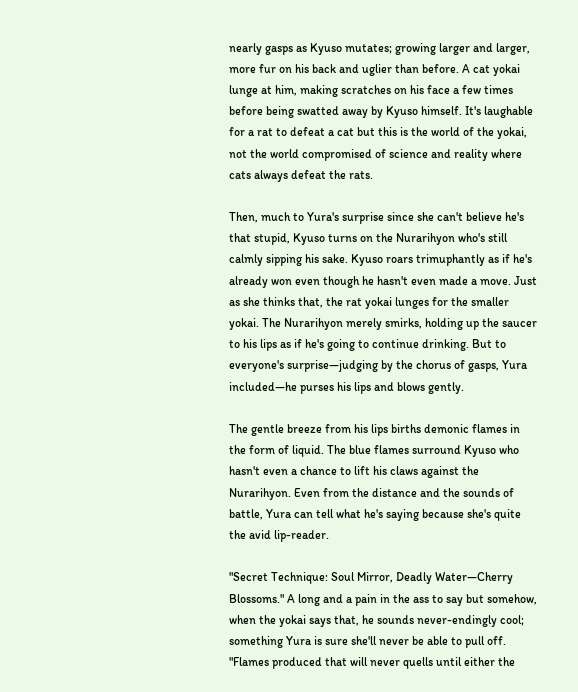nearly gasps as Kyuso mutates; growing larger and larger, more fur on his back and uglier than before. A cat yokai lunge at him, making scratches on his face a few times before being swatted away by Kyuso himself. It's laughable for a rat to defeat a cat but this is the world of the yokai, not the world compromised of science and reality where cats always defeat the rats.

Then, much to Yura's surprise since she can't believe he's that stupid, Kyuso turns on the Nurarihyon who's still calmly sipping his sake. Kyuso roars trimuphantly as if he's already won even though he hasn't even made a move. Just as she thinks that, the rat yokai lunges for the smaller yokai. The Nurarihyon merely smirks, holding up the saucer to his lips as if he's going to continue drinking. But to everyone's surprise—judging by the chorus of gasps, Yura included—he purses his lips and blows gently.

The gentle breeze from his lips births demonic flames in the form of liquid. The blue flames surround Kyuso who hasn't even a chance to lift his claws against the Nurarihyon. Even from the distance and the sounds of battle, Yura can tell what he's saying because she's quite the avid lip-reader.

"Secret Technique: Soul Mirror, Deadly Water—Cherry Blossoms." A long and a pain in the ass to say but somehow, when the yokai says that, he sounds never-endingly cool; something Yura is sure she'll never be able to pull off. "Flames produced that will never quells until either the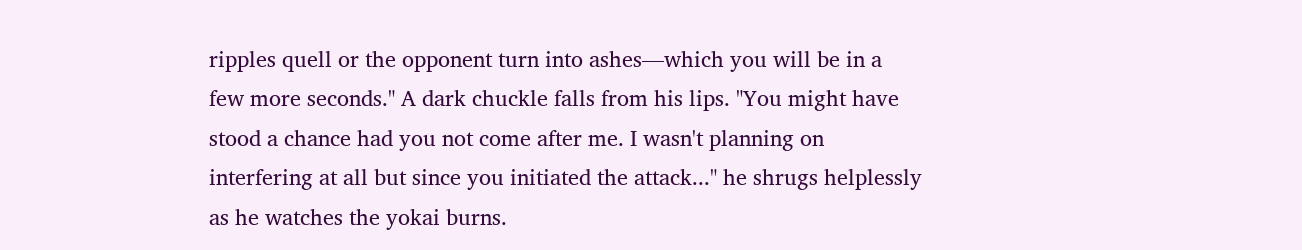ripples quell or the opponent turn into ashes—which you will be in a few more seconds." A dark chuckle falls from his lips. "You might have stood a chance had you not come after me. I wasn't planning on interfering at all but since you initiated the attack..." he shrugs helplessly as he watches the yokai burns.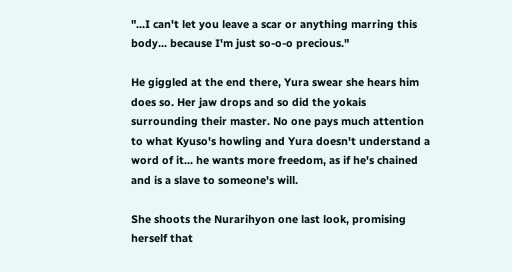"...I can't let you leave a scar or anything marring this body... because I'm just so-o-o precious."

He giggled at the end there, Yura swear she hears him does so. Her jaw drops and so did the yokais surrounding their master. No one pays much attention to what Kyuso's howling and Yura doesn't understand a word of it... he wants more freedom, as if he's chained and is a slave to someone's will.

She shoots the Nurarihyon one last look, promising herself that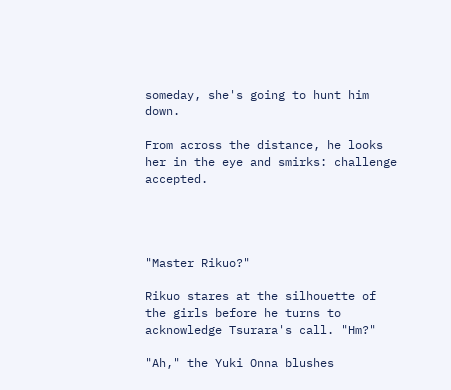someday, she's going to hunt him down.

From across the distance, he looks her in the eye and smirks: challenge accepted.




"Master Rikuo?"

Rikuo stares at the silhouette of the girls before he turns to acknowledge Tsurara's call. "Hm?"

"Ah," the Yuki Onna blushes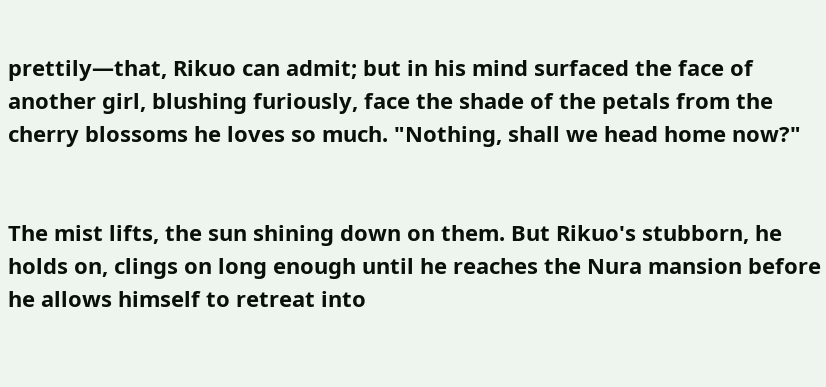prettily—that, Rikuo can admit; but in his mind surfaced the face of another girl, blushing furiously, face the shade of the petals from the cherry blossoms he loves so much. "Nothing, shall we head home now?"


The mist lifts, the sun shining down on them. But Rikuo's stubborn, he holds on, clings on long enough until he reaches the Nura mansion before he allows himself to retreat into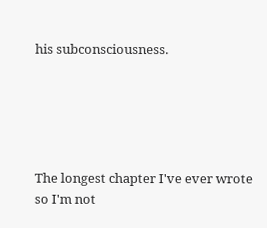his subconsciousness.





The longest chapter I've ever wrote so I'm not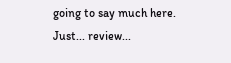going to say much here. Just... review...